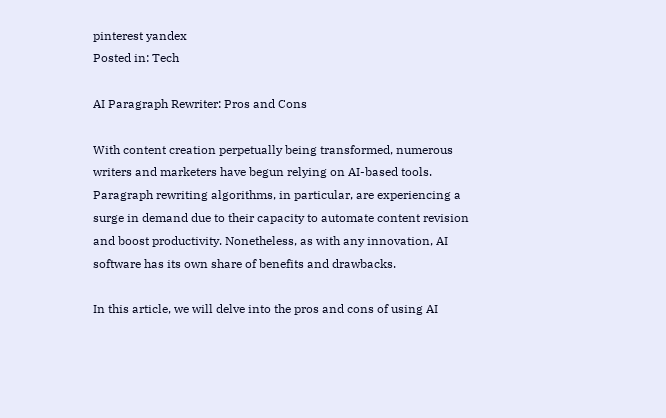pinterest yandex
Posted in: Tech

AI Paragraph Rewriter: Pros and Cons

With content creation perpetually being transformed, numerous writers and marketers have begun relying on AI-based tools. Paragraph rewriting algorithms, in particular, are experiencing a surge in demand due to their capacity to automate content revision and boost productivity. Nonetheless, as with any innovation, AI software has its own share of benefits and drawbacks.

In this article, we will delve into the pros and cons of using AI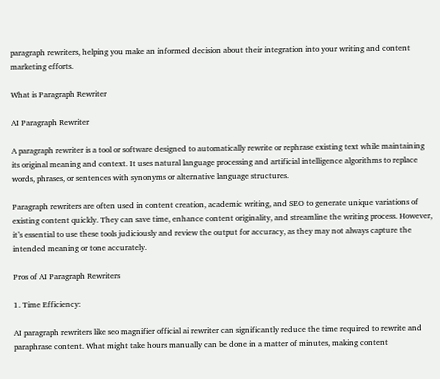paragraph rewriters, helping you make an informed decision about their integration into your writing and content marketing efforts.

What is Paragraph Rewriter

AI Paragraph Rewriter

A paragraph rewriter is a tool or software designed to automatically rewrite or rephrase existing text while maintaining its original meaning and context. It uses natural language processing and artificial intelligence algorithms to replace words, phrases, or sentences with synonyms or alternative language structures.

Paragraph rewriters are often used in content creation, academic writing, and SEO to generate unique variations of existing content quickly. They can save time, enhance content originality, and streamline the writing process. However, it’s essential to use these tools judiciously and review the output for accuracy, as they may not always capture the intended meaning or tone accurately.

Pros of AI Paragraph Rewriters

1. Time Efficiency:

AI paragraph rewriters like seo magnifier official ai rewriter can significantly reduce the time required to rewrite and paraphrase content. What might take hours manually can be done in a matter of minutes, making content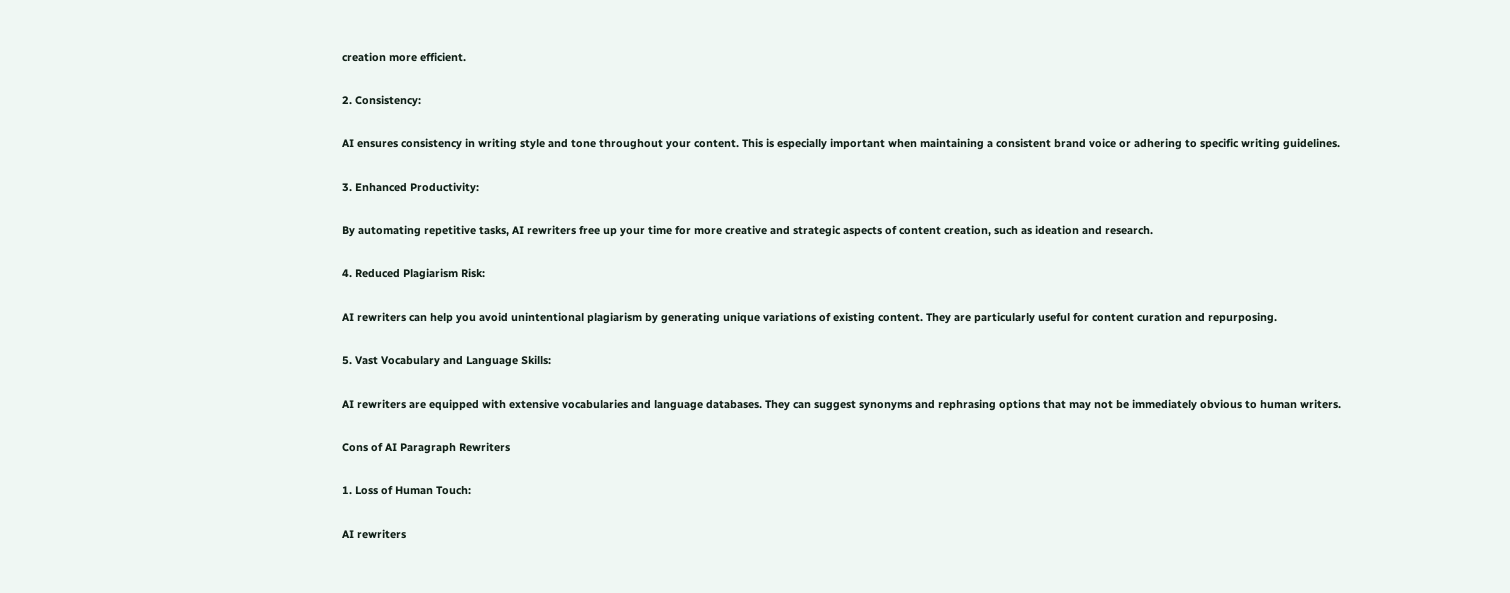creation more efficient.

2. Consistency:

AI ensures consistency in writing style and tone throughout your content. This is especially important when maintaining a consistent brand voice or adhering to specific writing guidelines.

3. Enhanced Productivity:

By automating repetitive tasks, AI rewriters free up your time for more creative and strategic aspects of content creation, such as ideation and research.

4. Reduced Plagiarism Risk:

AI rewriters can help you avoid unintentional plagiarism by generating unique variations of existing content. They are particularly useful for content curation and repurposing.

5. Vast Vocabulary and Language Skills:

AI rewriters are equipped with extensive vocabularies and language databases. They can suggest synonyms and rephrasing options that may not be immediately obvious to human writers.

Cons of AI Paragraph Rewriters

1. Loss of Human Touch:

AI rewriters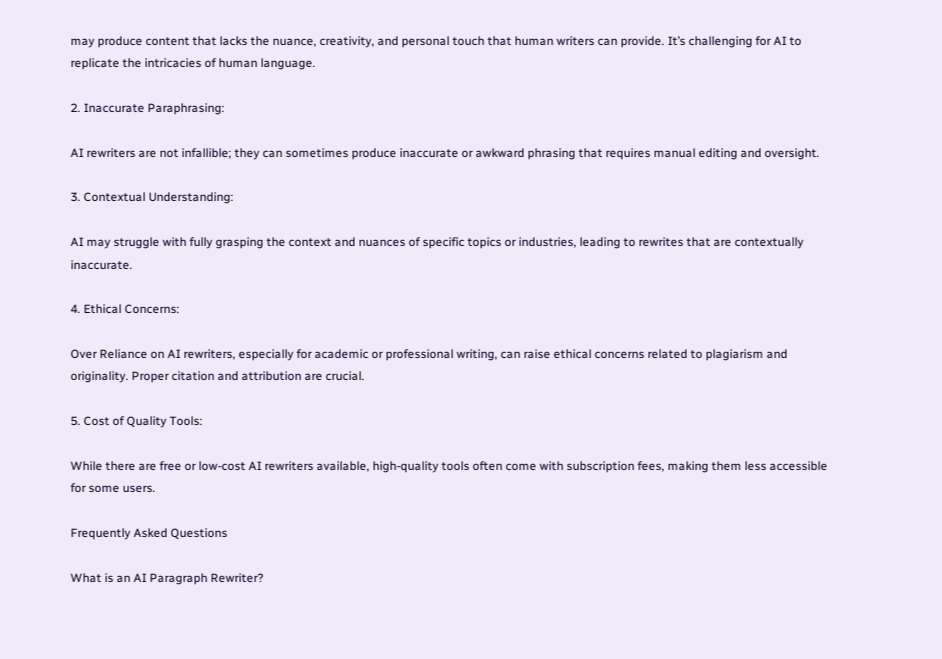may produce content that lacks the nuance, creativity, and personal touch that human writers can provide. It’s challenging for AI to replicate the intricacies of human language.

2. Inaccurate Paraphrasing:

AI rewriters are not infallible; they can sometimes produce inaccurate or awkward phrasing that requires manual editing and oversight.

3. Contextual Understanding:

AI may struggle with fully grasping the context and nuances of specific topics or industries, leading to rewrites that are contextually inaccurate.

4. Ethical Concerns:

Over Reliance on AI rewriters, especially for academic or professional writing, can raise ethical concerns related to plagiarism and originality. Proper citation and attribution are crucial.

5. Cost of Quality Tools:

While there are free or low-cost AI rewriters available, high-quality tools often come with subscription fees, making them less accessible for some users.

Frequently Asked Questions

What is an AI Paragraph Rewriter?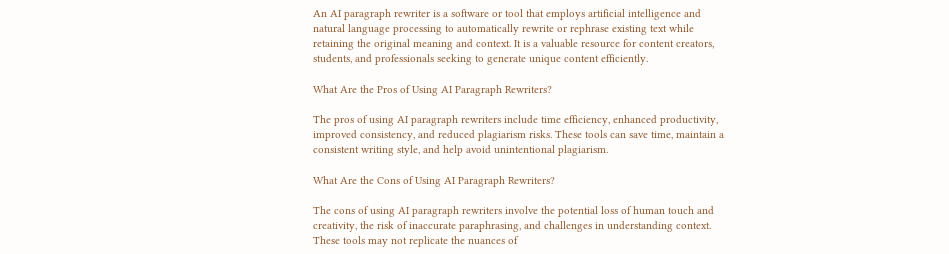An AI paragraph rewriter is a software or tool that employs artificial intelligence and natural language processing to automatically rewrite or rephrase existing text while retaining the original meaning and context. It is a valuable resource for content creators, students, and professionals seeking to generate unique content efficiently.

What Are the Pros of Using AI Paragraph Rewriters?

The pros of using AI paragraph rewriters include time efficiency, enhanced productivity, improved consistency, and reduced plagiarism risks. These tools can save time, maintain a consistent writing style, and help avoid unintentional plagiarism.

What Are the Cons of Using AI Paragraph Rewriters?

The cons of using AI paragraph rewriters involve the potential loss of human touch and creativity, the risk of inaccurate paraphrasing, and challenges in understanding context. These tools may not replicate the nuances of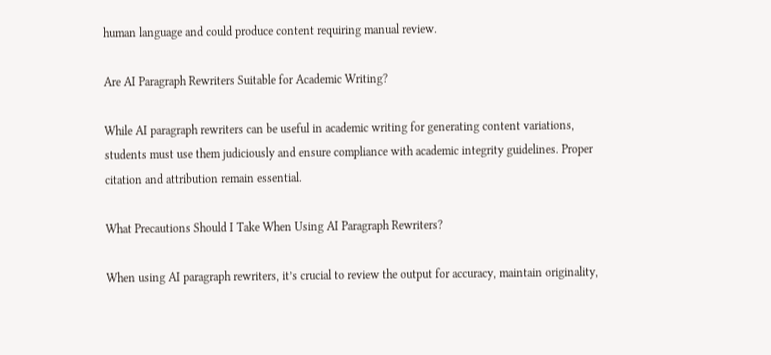human language and could produce content requiring manual review.

Are AI Paragraph Rewriters Suitable for Academic Writing?

While AI paragraph rewriters can be useful in academic writing for generating content variations, students must use them judiciously and ensure compliance with academic integrity guidelines. Proper citation and attribution remain essential.

What Precautions Should I Take When Using AI Paragraph Rewriters?

When using AI paragraph rewriters, it’s crucial to review the output for accuracy, maintain originality,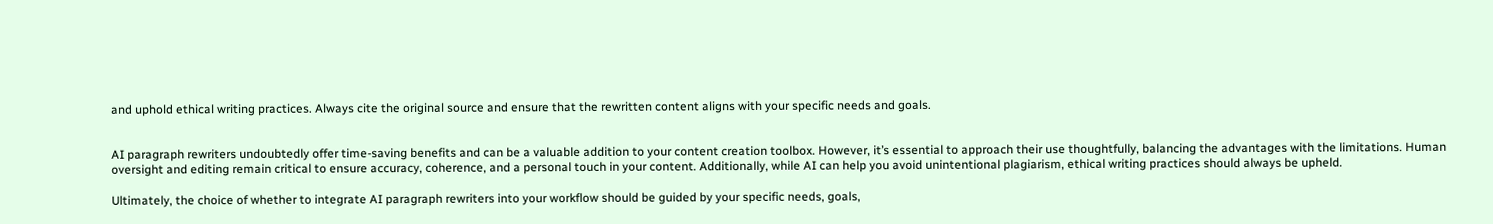and uphold ethical writing practices. Always cite the original source and ensure that the rewritten content aligns with your specific needs and goals.


AI paragraph rewriters undoubtedly offer time-saving benefits and can be a valuable addition to your content creation toolbox. However, it’s essential to approach their use thoughtfully, balancing the advantages with the limitations. Human oversight and editing remain critical to ensure accuracy, coherence, and a personal touch in your content. Additionally, while AI can help you avoid unintentional plagiarism, ethical writing practices should always be upheld.

Ultimately, the choice of whether to integrate AI paragraph rewriters into your workflow should be guided by your specific needs, goals,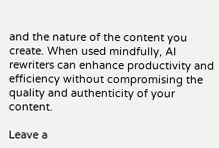and the nature of the content you create. When used mindfully, AI rewriters can enhance productivity and efficiency without compromising the quality and authenticity of your content.

Leave a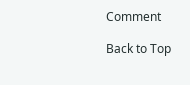Comment

Back to Top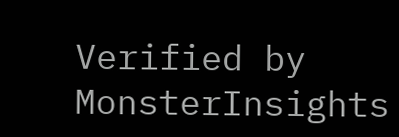Verified by MonsterInsights